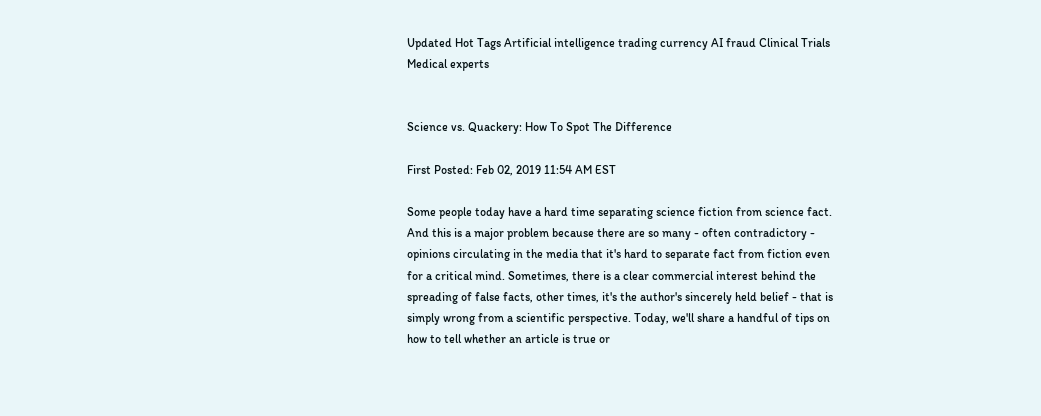Updated Hot Tags Artificial intelligence trading currency AI fraud Clinical Trials Medical experts


Science vs. Quackery: How To Spot The Difference

First Posted: Feb 02, 2019 11:54 AM EST

Some people today have a hard time separating science fiction from science fact. And this is a major problem because there are so many - often contradictory - opinions circulating in the media that it's hard to separate fact from fiction even for a critical mind. Sometimes, there is a clear commercial interest behind the spreading of false facts, other times, it's the author's sincerely held belief - that is simply wrong from a scientific perspective. Today, we'll share a handful of tips on how to tell whether an article is true or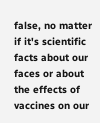false, no matter if it's scientific facts about our faces or about the effects of vaccines on our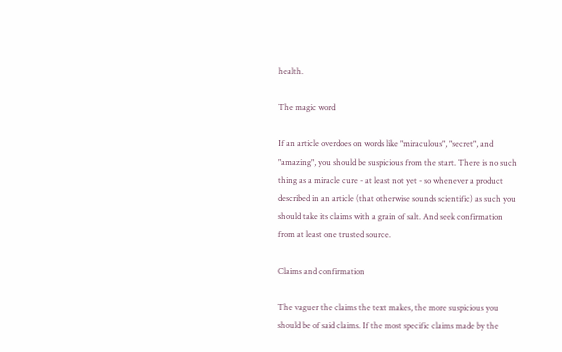health.

The magic word

If an article overdoes on words like "miraculous", "secret", and "amazing", you should be suspicious from the start. There is no such thing as a miracle cure - at least not yet - so whenever a product described in an article (that otherwise sounds scientific) as such you should take its claims with a grain of salt. And seek confirmation from at least one trusted source.

Claims and confirmation

The vaguer the claims the text makes, the more suspicious you should be of said claims. If the most specific claims made by the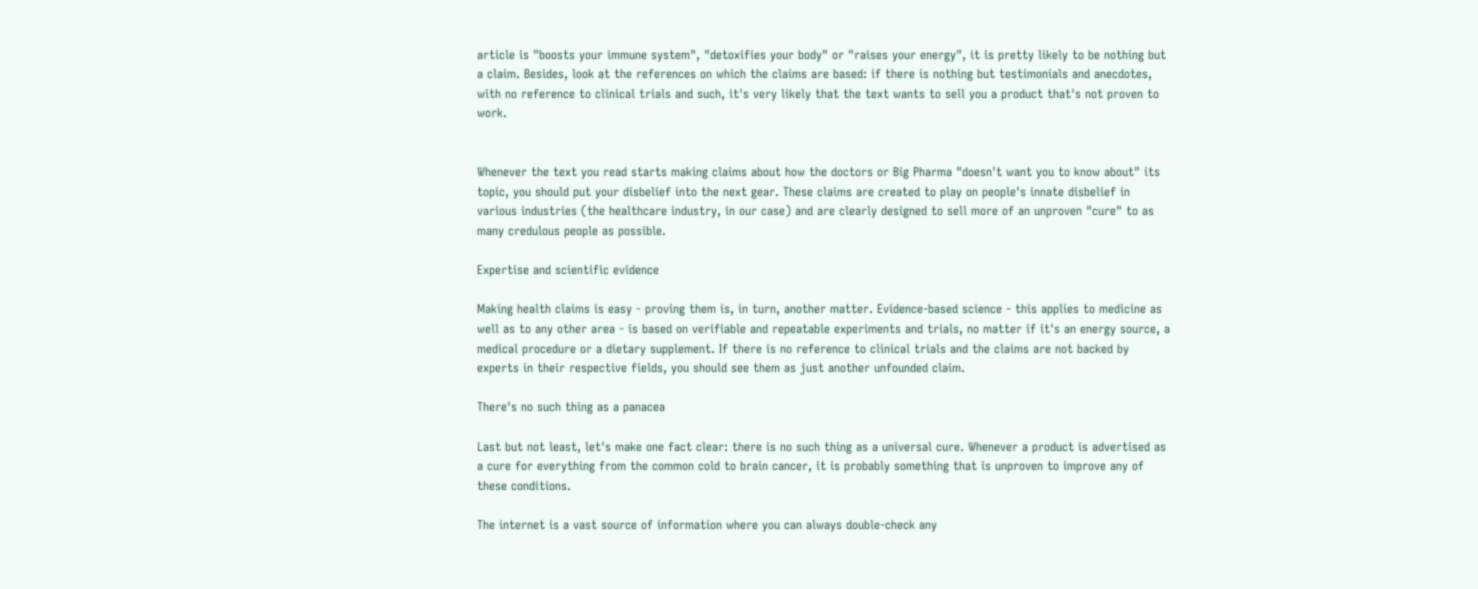article is "boosts your immune system", "detoxifies your body" or "raises your energy", it is pretty likely to be nothing but a claim. Besides, look at the references on which the claims are based: if there is nothing but testimonials and anecdotes, with no reference to clinical trials and such, it's very likely that the text wants to sell you a product that's not proven to work.


Whenever the text you read starts making claims about how the doctors or Big Pharma "doesn't want you to know about" its topic, you should put your disbelief into the next gear. These claims are created to play on people's innate disbelief in various industries (the healthcare industry, in our case) and are clearly designed to sell more of an unproven "cure" to as many credulous people as possible.

Expertise and scientific evidence

Making health claims is easy - proving them is, in turn, another matter. Evidence-based science - this applies to medicine as well as to any other area - is based on verifiable and repeatable experiments and trials, no matter if it's an energy source, a medical procedure or a dietary supplement. If there is no reference to clinical trials and the claims are not backed by experts in their respective fields, you should see them as just another unfounded claim.

There's no such thing as a panacea

Last but not least, let's make one fact clear: there is no such thing as a universal cure. Whenever a product is advertised as a cure for everything from the common cold to brain cancer, it is probably something that is unproven to improve any of these conditions.

The internet is a vast source of information where you can always double-check any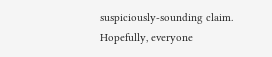suspiciously-sounding claim. Hopefully, everyone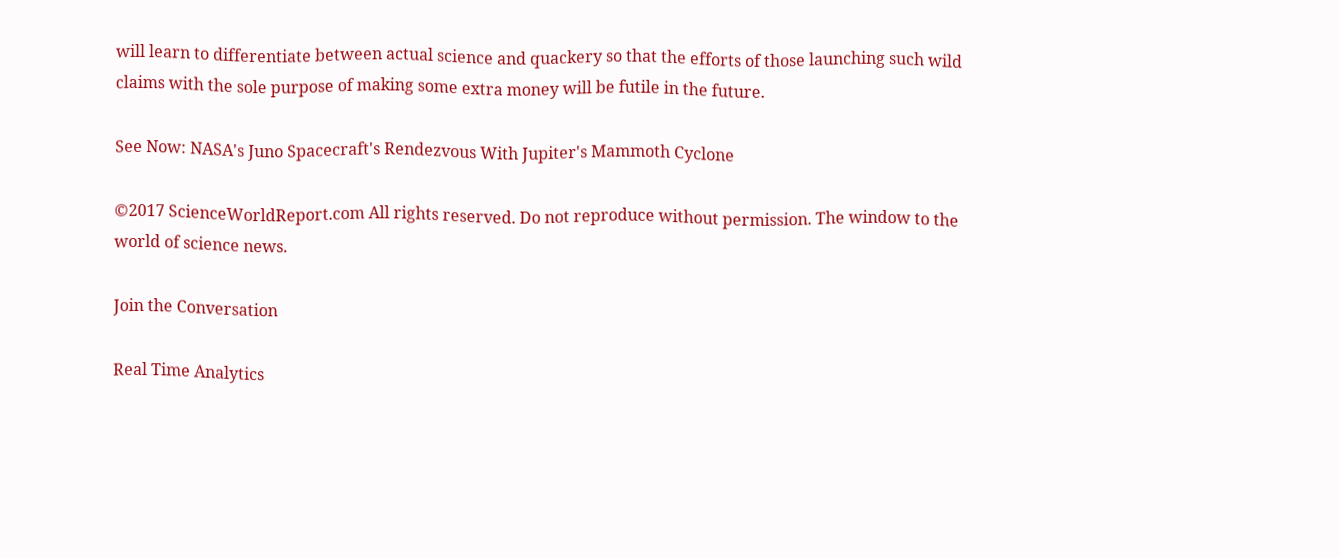will learn to differentiate between actual science and quackery so that the efforts of those launching such wild claims with the sole purpose of making some extra money will be futile in the future.

See Now: NASA's Juno Spacecraft's Rendezvous With Jupiter's Mammoth Cyclone

©2017 ScienceWorldReport.com All rights reserved. Do not reproduce without permission. The window to the world of science news.

Join the Conversation

Real Time Analytics